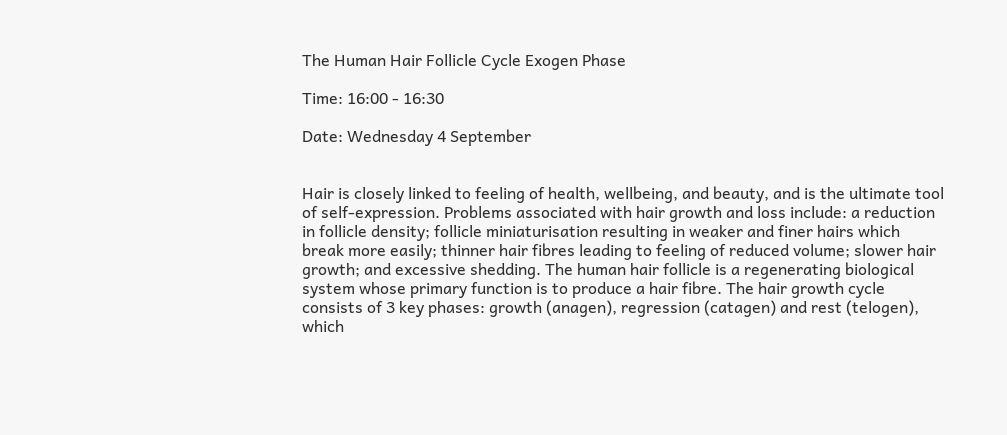The Human Hair Follicle Cycle Exogen Phase

Time: 16:00 - 16:30

Date: Wednesday 4 September


Hair is closely linked to feeling of health, wellbeing, and beauty, and is the ultimate tool of self-expression. Problems associated with hair growth and loss include: a reduction in follicle density; follicle miniaturisation resulting in weaker and finer hairs which break more easily; thinner hair fibres leading to feeling of reduced volume; slower hair growth; and excessive shedding. The human hair follicle is a regenerating biological system whose primary function is to produce a hair fibre. The hair growth cycle consists of 3 key phases: growth (anagen), regression (catagen) and rest (telogen), which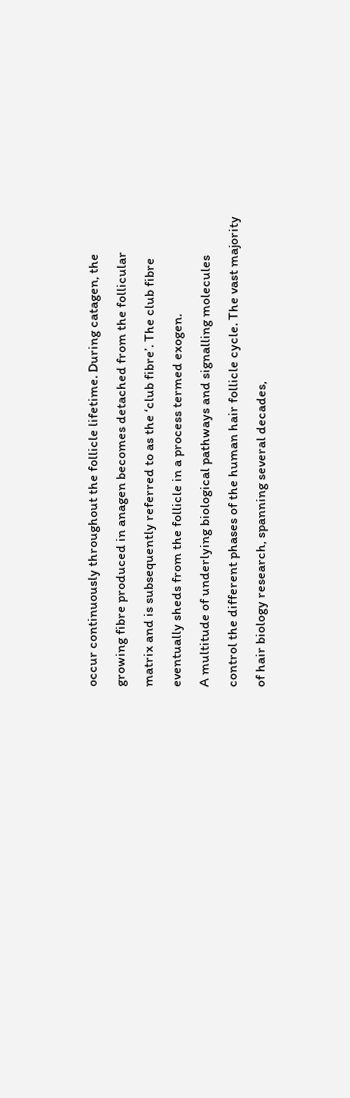occur continuously throughout the follicle lifetime. During catagen, the growing fibre produced in anagen becomes detached from the follicular matrix and is subsequently referred to as the ‘club fibre’. The club fibre eventually sheds from the follicle in a process termed exogen.
A multitude of underlying biological pathways and signalling molecules control the different phases of the human hair follicle cycle. The vast majority of hair biology research, spanning several decades,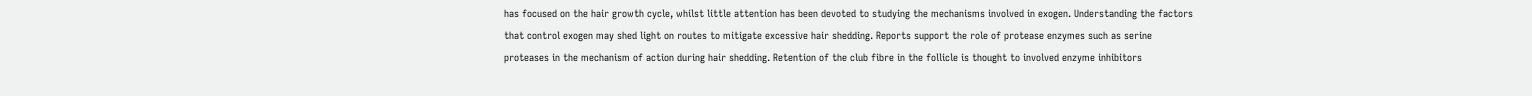has focused on the hair growth cycle, whilst little attention has been devoted to studying the mechanisms involved in exogen. Understanding the factors that control exogen may shed light on routes to mitigate excessive hair shedding. Reports support the role of protease enzymes such as serine proteases in the mechanism of action during hair shedding. Retention of the club fibre in the follicle is thought to involved enzyme inhibitors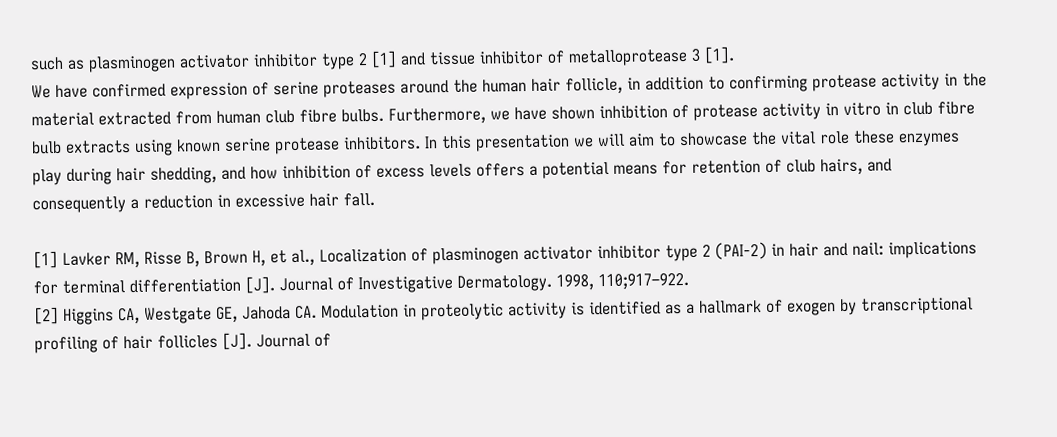such as plasminogen activator inhibitor type 2 [1] and tissue inhibitor of metalloprotease 3 [1].
We have confirmed expression of serine proteases around the human hair follicle, in addition to confirming protease activity in the material extracted from human club fibre bulbs. Furthermore, we have shown inhibition of protease activity in vitro in club fibre bulb extracts using known serine protease inhibitors. In this presentation we will aim to showcase the vital role these enzymes play during hair shedding, and how inhibition of excess levels offers a potential means for retention of club hairs, and consequently a reduction in excessive hair fall.

[1] Lavker RM, Risse B, Brown H, et al., Localization of plasminogen activator inhibitor type 2 (PAI-2) in hair and nail: implications for terminal differentiation [J]. Journal of Investigative Dermatology. 1998, 110;917–922.
[2] Higgins CA, Westgate GE, Jahoda CA. Modulation in proteolytic activity is identified as a hallmark of exogen by transcriptional profiling of hair follicles [J]. Journal of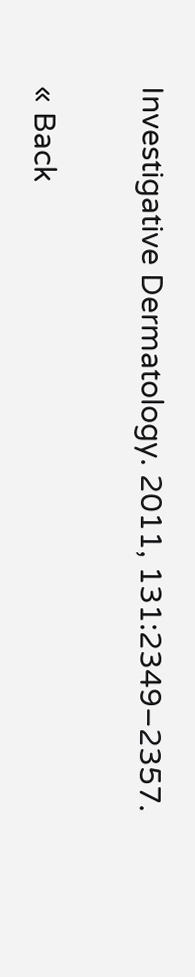Investigative Dermatology. 2011, 131:2349–2357.


« Back